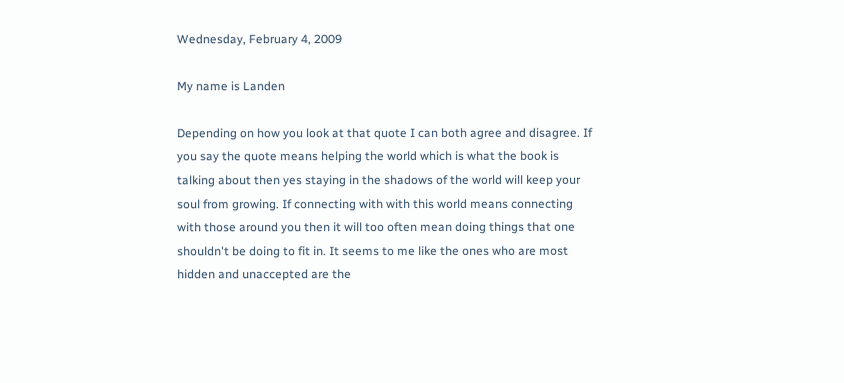Wednesday, February 4, 2009

My name is Landen

Depending on how you look at that quote I can both agree and disagree. If you say the quote means helping the world which is what the book is talking about then yes staying in the shadows of the world will keep your soul from growing. If connecting with with this world means connecting with those around you then it will too often mean doing things that one shouldn't be doing to fit in. It seems to me like the ones who are most hidden and unaccepted are the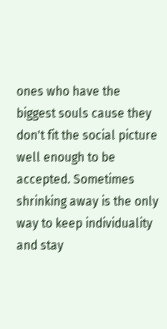ones who have the biggest souls cause they don't fit the social picture well enough to be accepted. Sometimes shrinking away is the only way to keep individuality and stay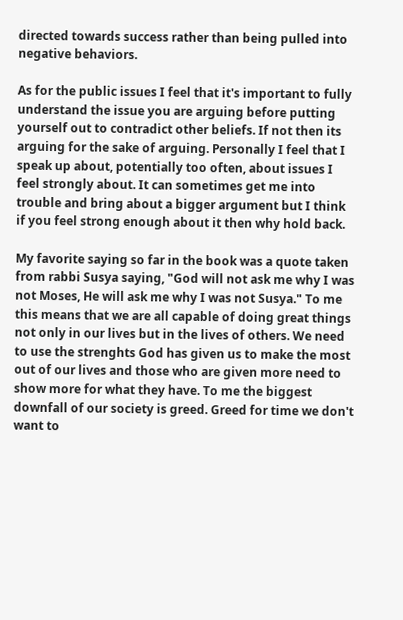directed towards success rather than being pulled into negative behaviors.

As for the public issues I feel that it's important to fully understand the issue you are arguing before putting yourself out to contradict other beliefs. If not then its arguing for the sake of arguing. Personally I feel that I speak up about, potentially too often, about issues I feel strongly about. It can sometimes get me into trouble and bring about a bigger argument but I think if you feel strong enough about it then why hold back.

My favorite saying so far in the book was a quote taken from rabbi Susya saying, "God will not ask me why I was not Moses, He will ask me why I was not Susya." To me this means that we are all capable of doing great things not only in our lives but in the lives of others. We need to use the strenghts God has given us to make the most out of our lives and those who are given more need to show more for what they have. To me the biggest downfall of our society is greed. Greed for time we don't want to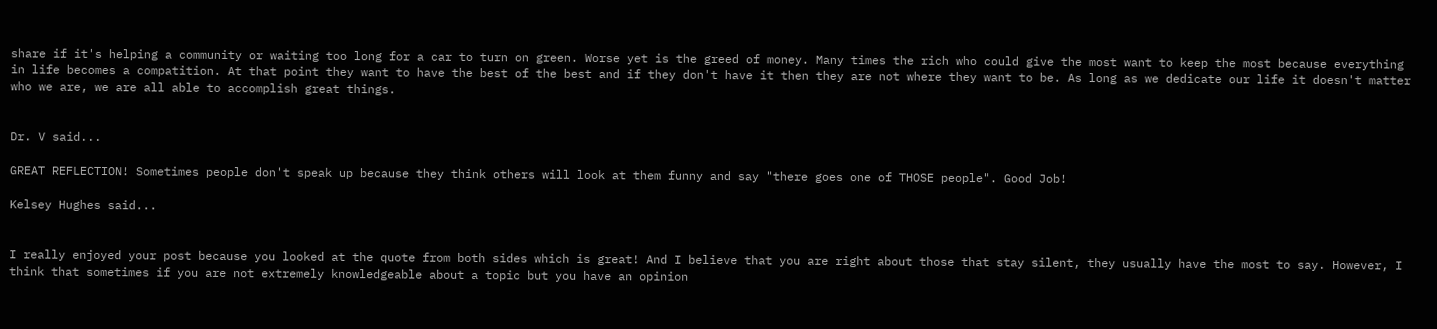share if it's helping a community or waiting too long for a car to turn on green. Worse yet is the greed of money. Many times the rich who could give the most want to keep the most because everything in life becomes a compatition. At that point they want to have the best of the best and if they don't have it then they are not where they want to be. As long as we dedicate our life it doesn't matter who we are, we are all able to accomplish great things.


Dr. V said...

GREAT REFLECTION! Sometimes people don't speak up because they think others will look at them funny and say "there goes one of THOSE people". Good Job!

Kelsey Hughes said...


I really enjoyed your post because you looked at the quote from both sides which is great! And I believe that you are right about those that stay silent, they usually have the most to say. However, I think that sometimes if you are not extremely knowledgeable about a topic but you have an opinion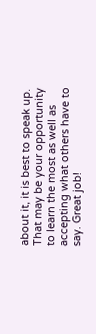about it, it is best to speak up. That may be your opportunity to learn the most as well as accepting what others have to say. Great job!